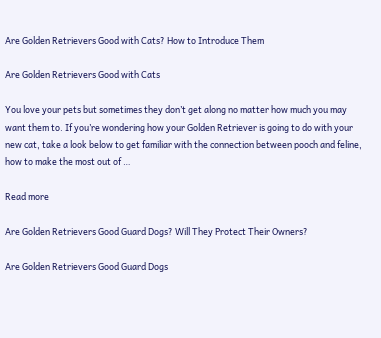Are Golden Retrievers Good with Cats? How to Introduce Them

Are Golden Retrievers Good with Cats

You love your pets but sometimes they don’t get along no matter how much you may want them to. If you’re wondering how your Golden Retriever is going to do with your new cat, take a look below to get familiar with the connection between pooch and feline, how to make the most out of …

Read more

Are Golden Retrievers Good Guard Dogs? Will They Protect Their Owners?

Are Golden Retrievers Good Guard Dogs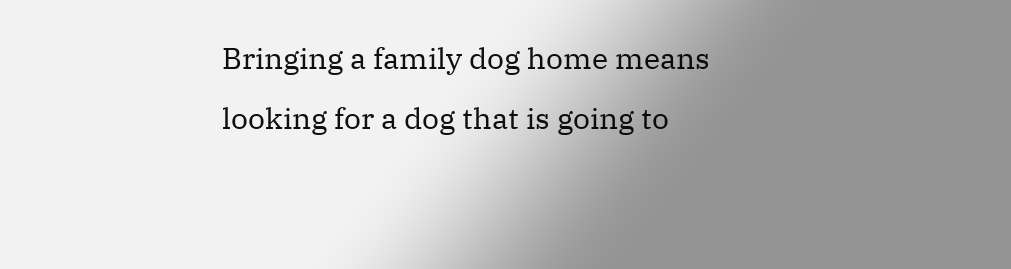Bringing a family dog home means looking for a dog that is going to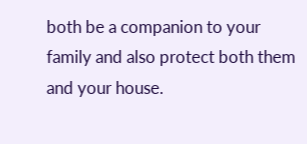both be a companion to your family and also protect both them and your house.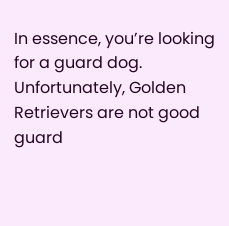In essence, you’re looking for a guard dog. Unfortunately, Golden Retrievers are not good guard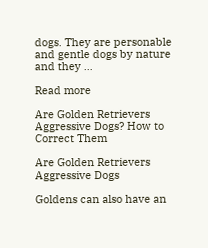dogs. They are personable and gentle dogs by nature and they …

Read more

Are Golden Retrievers Aggressive Dogs? How to Correct Them

Are Golden Retrievers Aggressive Dogs

Goldens can also have an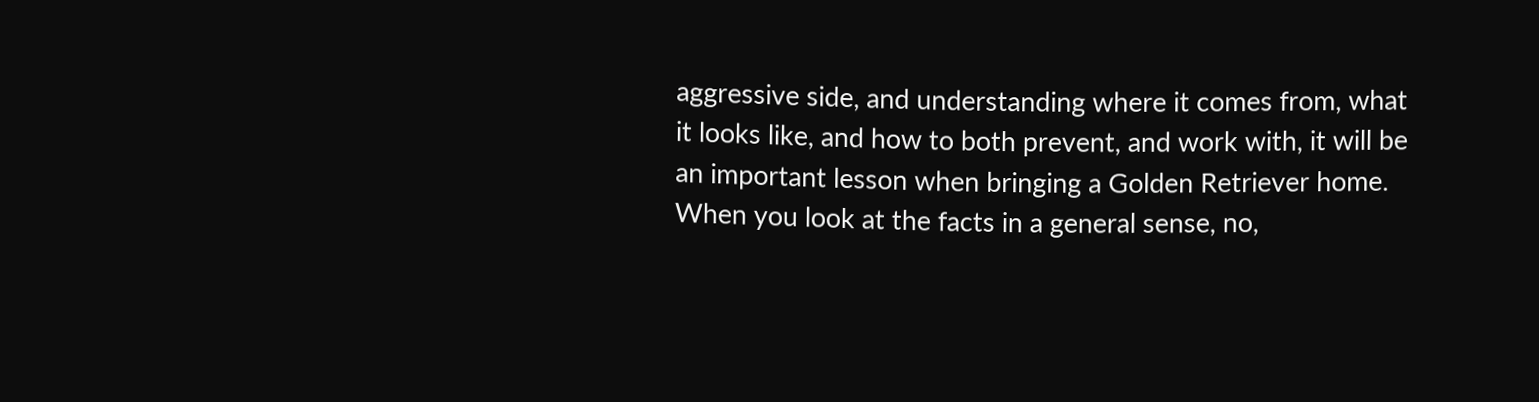aggressive side, and understanding where it comes from, what it looks like, and how to both prevent, and work with, it will be an important lesson when bringing a Golden Retriever home. When you look at the facts in a general sense, no,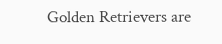Golden Retrievers are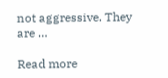not aggressive. They are …

Read more